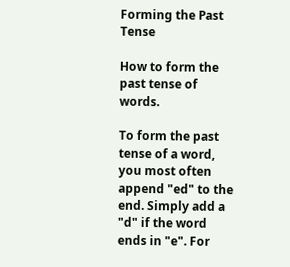Forming the Past Tense

How to form the past tense of words.

To form the past tense of a word, you most often append "ed" to the end. Simply add a "d" if the word ends in "e". For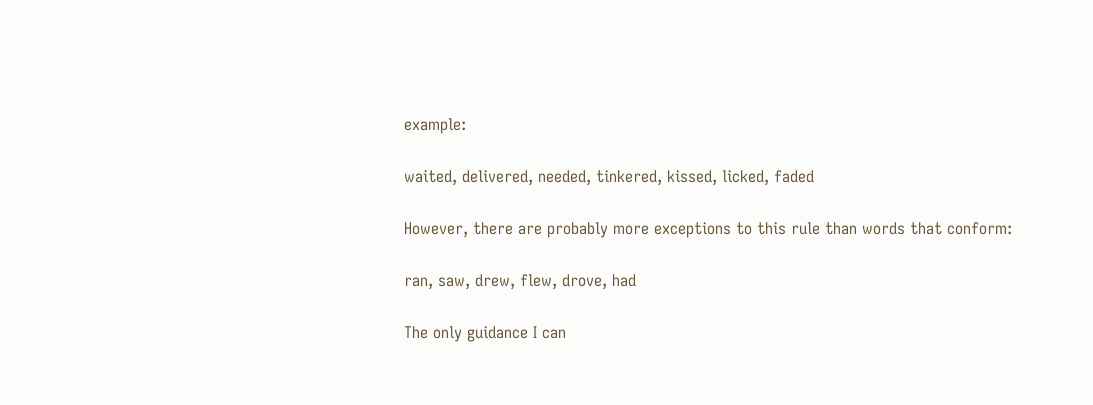example:

waited, delivered, needed, tinkered, kissed, licked, faded

However, there are probably more exceptions to this rule than words that conform:

ran, saw, drew, flew, drove, had

The only guidance I can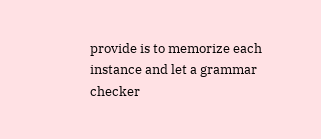provide is to memorize each instance and let a grammar checker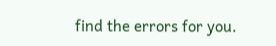find the errors for you.